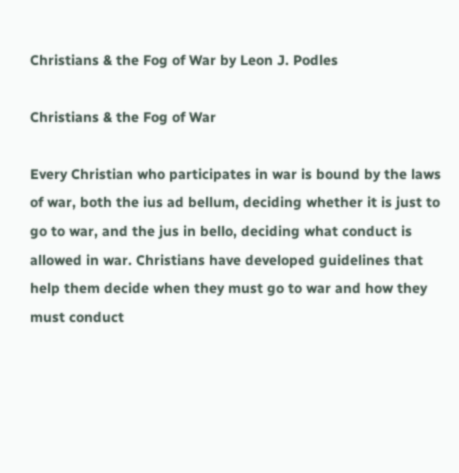Christians & the Fog of War by Leon J. Podles

Christians & the Fog of War

Every Christian who participates in war is bound by the laws of war, both the ius ad bellum, deciding whether it is just to go to war, and the jus in bello, deciding what conduct is allowed in war. Christians have developed guidelines that help them decide when they must go to war and how they must conduct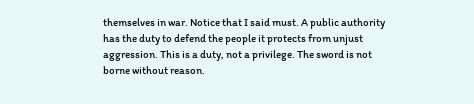themselves in war. Notice that I said must. A public authority has the duty to defend the people it protects from unjust aggression. This is a duty, not a privilege. The sword is not borne without reason.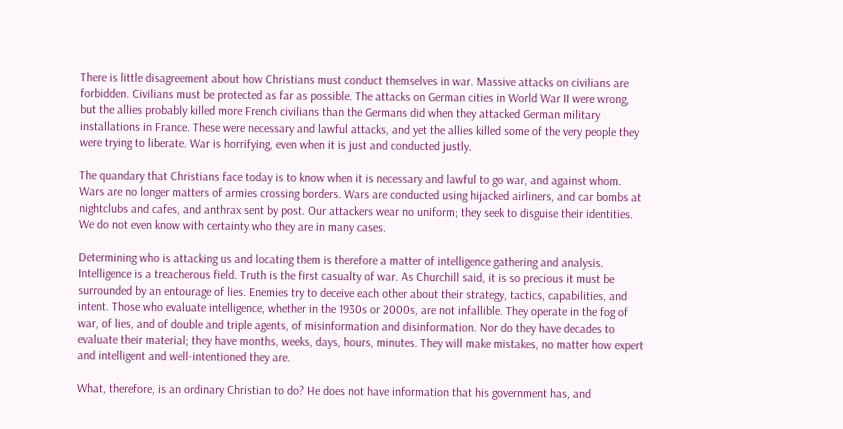There is little disagreement about how Christians must conduct themselves in war. Massive attacks on civilians are forbidden. Civilians must be protected as far as possible. The attacks on German cities in World War II were wrong, but the allies probably killed more French civilians than the Germans did when they attacked German military installations in France. These were necessary and lawful attacks, and yet the allies killed some of the very people they were trying to liberate. War is horrifying, even when it is just and conducted justly.

The quandary that Christians face today is to know when it is necessary and lawful to go war, and against whom. Wars are no longer matters of armies crossing borders. Wars are conducted using hijacked airliners, and car bombs at nightclubs and cafes, and anthrax sent by post. Our attackers wear no uniform; they seek to disguise their identities. We do not even know with certainty who they are in many cases.

Determining who is attacking us and locating them is therefore a matter of intelligence gathering and analysis. Intelligence is a treacherous field. Truth is the first casualty of war. As Churchill said, it is so precious it must be surrounded by an entourage of lies. Enemies try to deceive each other about their strategy, tactics, capabilities, and intent. Those who evaluate intelligence, whether in the 1930s or 2000s, are not infallible. They operate in the fog of war, of lies, and of double and triple agents, of misinformation and disinformation. Nor do they have decades to evaluate their material; they have months, weeks, days, hours, minutes. They will make mistakes, no matter how expert and intelligent and well-intentioned they are.

What, therefore, is an ordinary Christian to do? He does not have information that his government has, and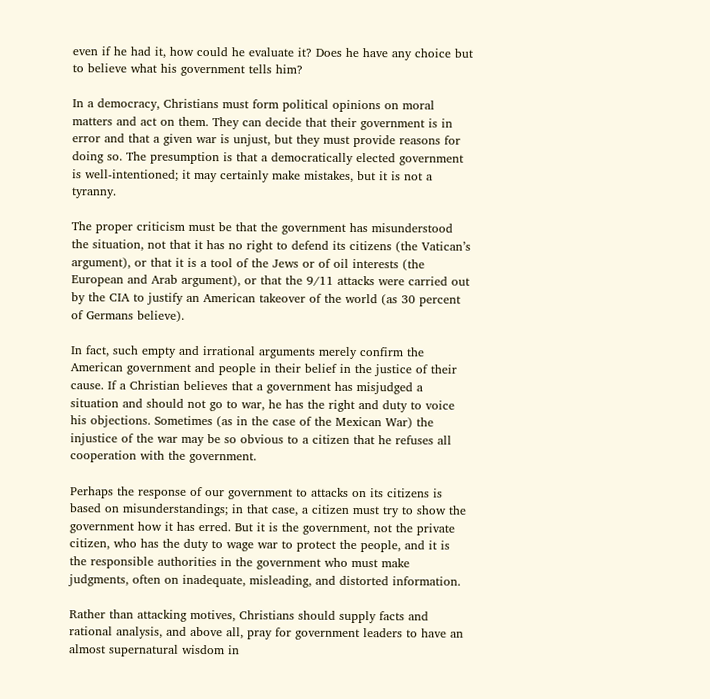even if he had it, how could he evaluate it? Does he have any choice but to believe what his government tells him?

In a democracy, Christians must form political opinions on moral matters and act on them. They can decide that their government is in error and that a given war is unjust, but they must provide reasons for doing so. The presumption is that a democratically elected government is well-intentioned; it may certainly make mistakes, but it is not a tyranny.

The proper criticism must be that the government has misunderstood the situation, not that it has no right to defend its citizens (the Vatican’s argument), or that it is a tool of the Jews or of oil interests (the European and Arab argument), or that the 9/11 attacks were carried out by the CIA to justify an American takeover of the world (as 30 percent of Germans believe).

In fact, such empty and irrational arguments merely confirm the American government and people in their belief in the justice of their cause. If a Christian believes that a government has misjudged a situation and should not go to war, he has the right and duty to voice his objections. Sometimes (as in the case of the Mexican War) the injustice of the war may be so obvious to a citizen that he refuses all cooperation with the government.

Perhaps the response of our government to attacks on its citizens is based on misunderstandings; in that case, a citizen must try to show the government how it has erred. But it is the government, not the private citizen, who has the duty to wage war to protect the people, and it is the responsible authorities in the government who must make judgments, often on inadequate, misleading, and distorted information.

Rather than attacking motives, Christians should supply facts and rational analysis, and above all, pray for government leaders to have an almost supernatural wisdom in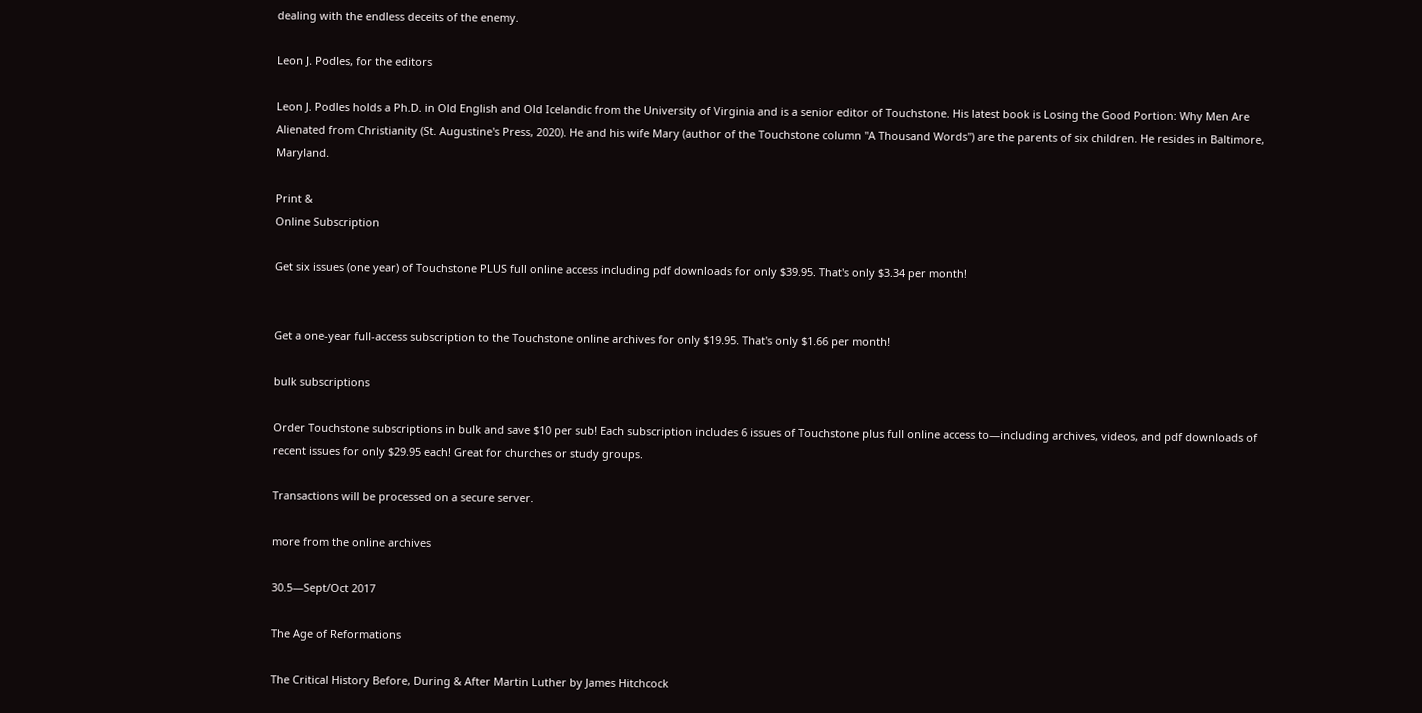dealing with the endless deceits of the enemy.

Leon J. Podles, for the editors

Leon J. Podles holds a Ph.D. in Old English and Old Icelandic from the University of Virginia and is a senior editor of Touchstone. His latest book is Losing the Good Portion: Why Men Are Alienated from Christianity (St. Augustine's Press, 2020). He and his wife Mary (author of the Touchstone column "A Thousand Words") are the parents of six children. He resides in Baltimore, Maryland.

Print &
Online Subscription

Get six issues (one year) of Touchstone PLUS full online access including pdf downloads for only $39.95. That's only $3.34 per month!


Get a one-year full-access subscription to the Touchstone online archives for only $19.95. That's only $1.66 per month!

bulk subscriptions

Order Touchstone subscriptions in bulk and save $10 per sub! Each subscription includes 6 issues of Touchstone plus full online access to—including archives, videos, and pdf downloads of recent issues for only $29.95 each! Great for churches or study groups.

Transactions will be processed on a secure server.

more from the online archives

30.5—Sept/Oct 2017

The Age of Reformations

The Critical History Before, During & After Martin Luther by James Hitchcock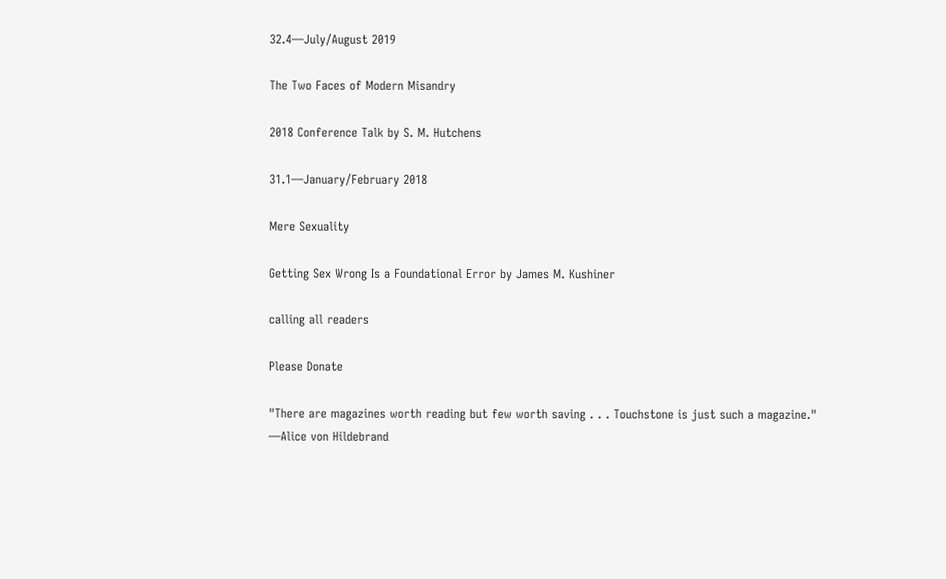32.4—July/August 2019

The Two Faces of Modern Misandry

2018 Conference Talk by S. M. Hutchens

31.1—January/February 2018

Mere Sexuality

Getting Sex Wrong Is a Foundational Error by James M. Kushiner

calling all readers

Please Donate

"There are magazines worth reading but few worth saving . . . Touchstone is just such a magazine."
—Alice von Hildebrand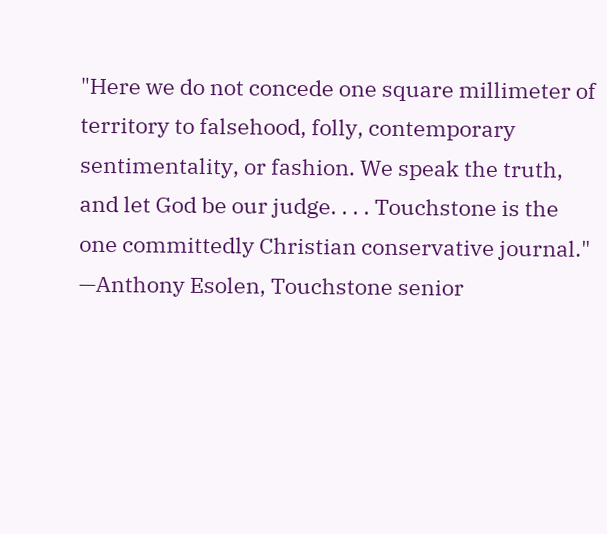"Here we do not concede one square millimeter of territory to falsehood, folly, contemporary sentimentality, or fashion. We speak the truth, and let God be our judge. . . . Touchstone is the one committedly Christian conservative journal."
—Anthony Esolen, Touchstone senior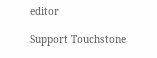editor

Support Touchstone